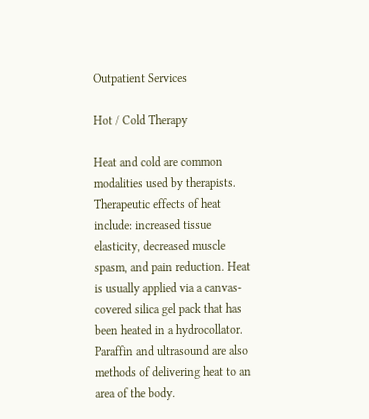Outpatient Services

Hot / Cold Therapy

Heat and cold are common modalities used by therapists. Therapeutic effects of heat include: increased tissue elasticity, decreased muscle spasm, and pain reduction. Heat is usually applied via a canvas-covered silica gel pack that has been heated in a hydrocollator. Paraffin and ultrasound are also methods of delivering heat to an area of the body.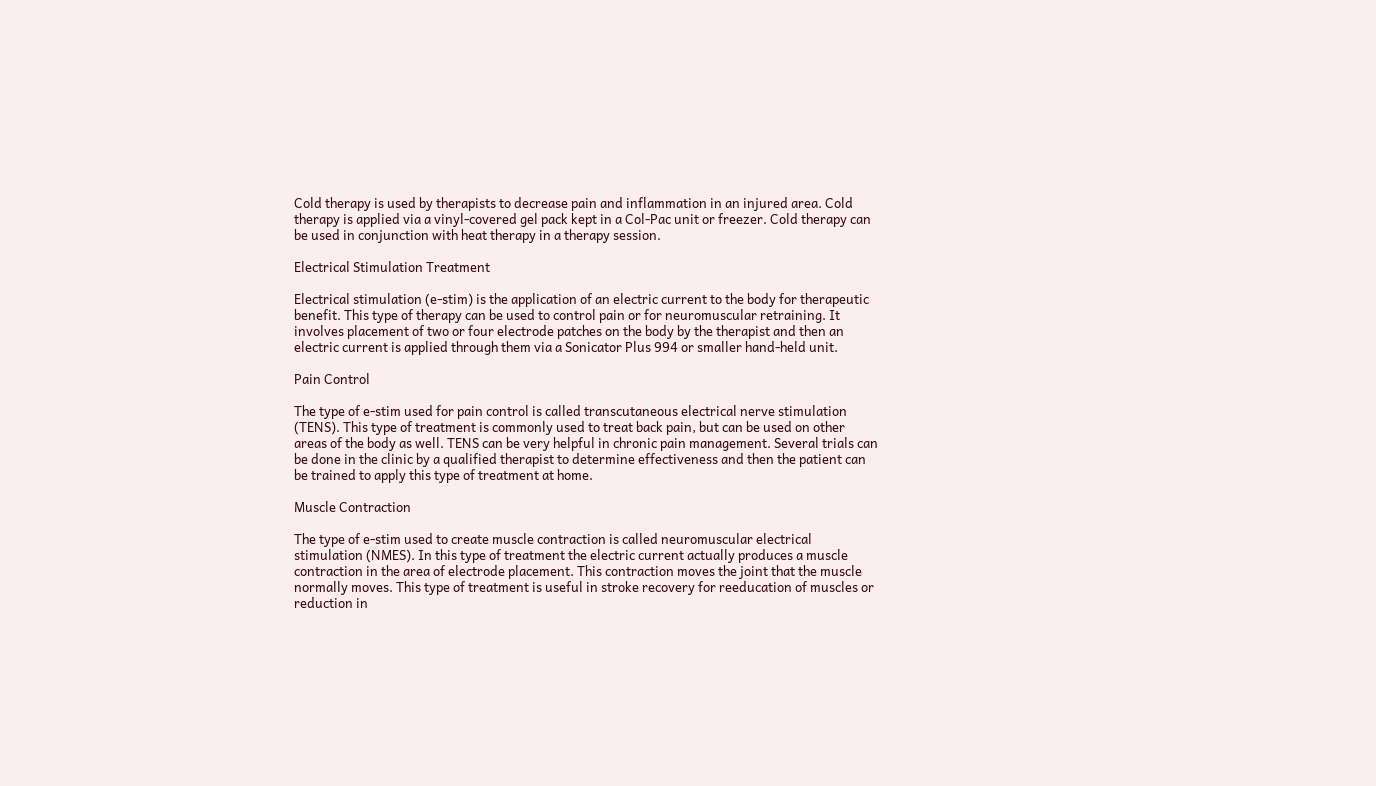Cold therapy is used by therapists to decrease pain and inflammation in an injured area. Cold therapy is applied via a vinyl-covered gel pack kept in a Col-Pac unit or freezer. Cold therapy can be used in conjunction with heat therapy in a therapy session.

Electrical Stimulation Treatment

Electrical stimulation (e-stim) is the application of an electric current to the body for therapeutic benefit. This type of therapy can be used to control pain or for neuromuscular retraining. It involves placement of two or four electrode patches on the body by the therapist and then an electric current is applied through them via a Sonicator Plus 994 or smaller hand-held unit.

Pain Control

The type of e-stim used for pain control is called transcutaneous electrical nerve stimulation (TENS). This type of treatment is commonly used to treat back pain, but can be used on other areas of the body as well. TENS can be very helpful in chronic pain management. Several trials can be done in the clinic by a qualified therapist to determine effectiveness and then the patient can be trained to apply this type of treatment at home.

Muscle Contraction

The type of e-stim used to create muscle contraction is called neuromuscular electrical stimulation (NMES). In this type of treatment the electric current actually produces a muscle contraction in the area of electrode placement. This contraction moves the joint that the muscle normally moves. This type of treatment is useful in stroke recovery for reeducation of muscles or reduction in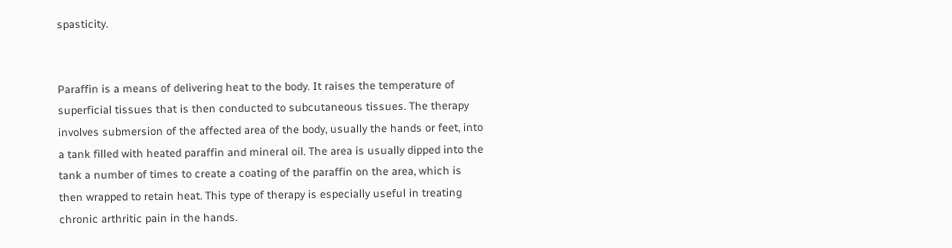spasticity.


Paraffin is a means of delivering heat to the body. It raises the temperature of superficial tissues that is then conducted to subcutaneous tissues. The therapy involves submersion of the affected area of the body, usually the hands or feet, into a tank filled with heated paraffin and mineral oil. The area is usually dipped into the tank a number of times to create a coating of the paraffin on the area, which is then wrapped to retain heat. This type of therapy is especially useful in treating chronic arthritic pain in the hands.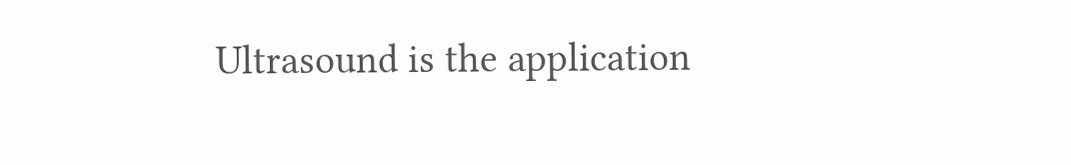Ultrasound is the application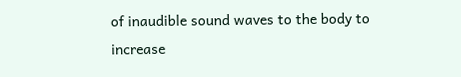of inaudible sound waves to the body to increase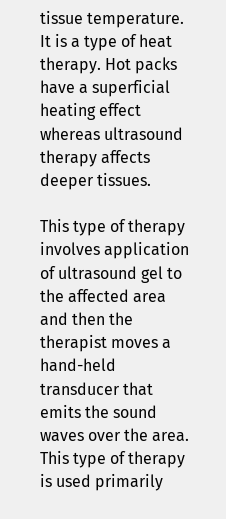tissue temperature. It is a type of heat therapy. Hot packs have a superficial heating effect whereas ultrasound therapy affects deeper tissues.

This type of therapy involves application of ultrasound gel to the affected area and then the therapist moves a hand-held transducer that emits the sound waves over the area. This type of therapy is used primarily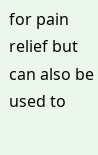for pain relief but can also be used to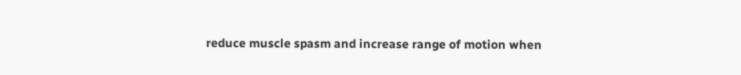reduce muscle spasm and increase range of motion when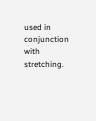used in conjunction with stretching.